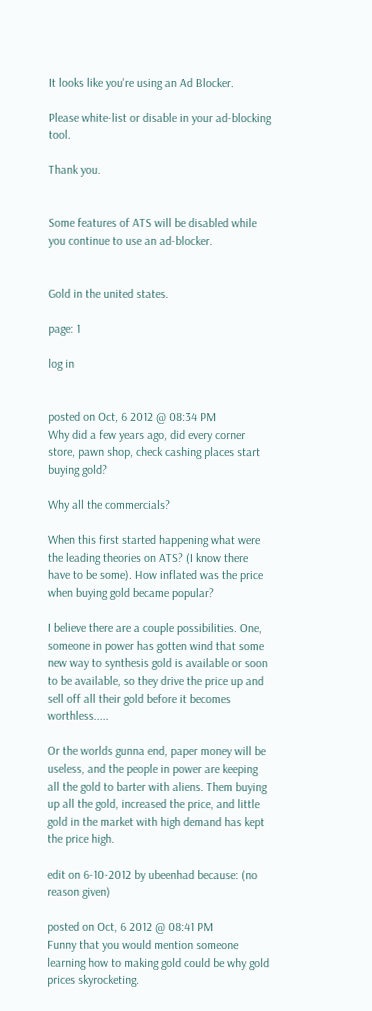It looks like you're using an Ad Blocker.

Please white-list or disable in your ad-blocking tool.

Thank you.


Some features of ATS will be disabled while you continue to use an ad-blocker.


Gold in the united states.

page: 1

log in


posted on Oct, 6 2012 @ 08:34 PM
Why did a few years ago, did every corner store, pawn shop, check cashing places start buying gold?

Why all the commercials?

When this first started happening what were the leading theories on ATS? (I know there have to be some). How inflated was the price when buying gold became popular?

I believe there are a couple possibilities. One, someone in power has gotten wind that some new way to synthesis gold is available or soon to be available, so they drive the price up and sell off all their gold before it becomes worthless.....

Or the worlds gunna end, paper money will be useless, and the people in power are keeping all the gold to barter with aliens. Them buying up all the gold, increased the price, and little gold in the market with high demand has kept the price high.

edit on 6-10-2012 by ubeenhad because: (no reason given)

posted on Oct, 6 2012 @ 08:41 PM
Funny that you would mention someone learning how to making gold could be why gold prices skyrocketing.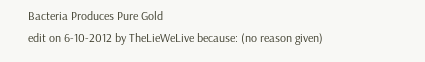Bacteria Produces Pure Gold
edit on 6-10-2012 by TheLieWeLive because: (no reason given)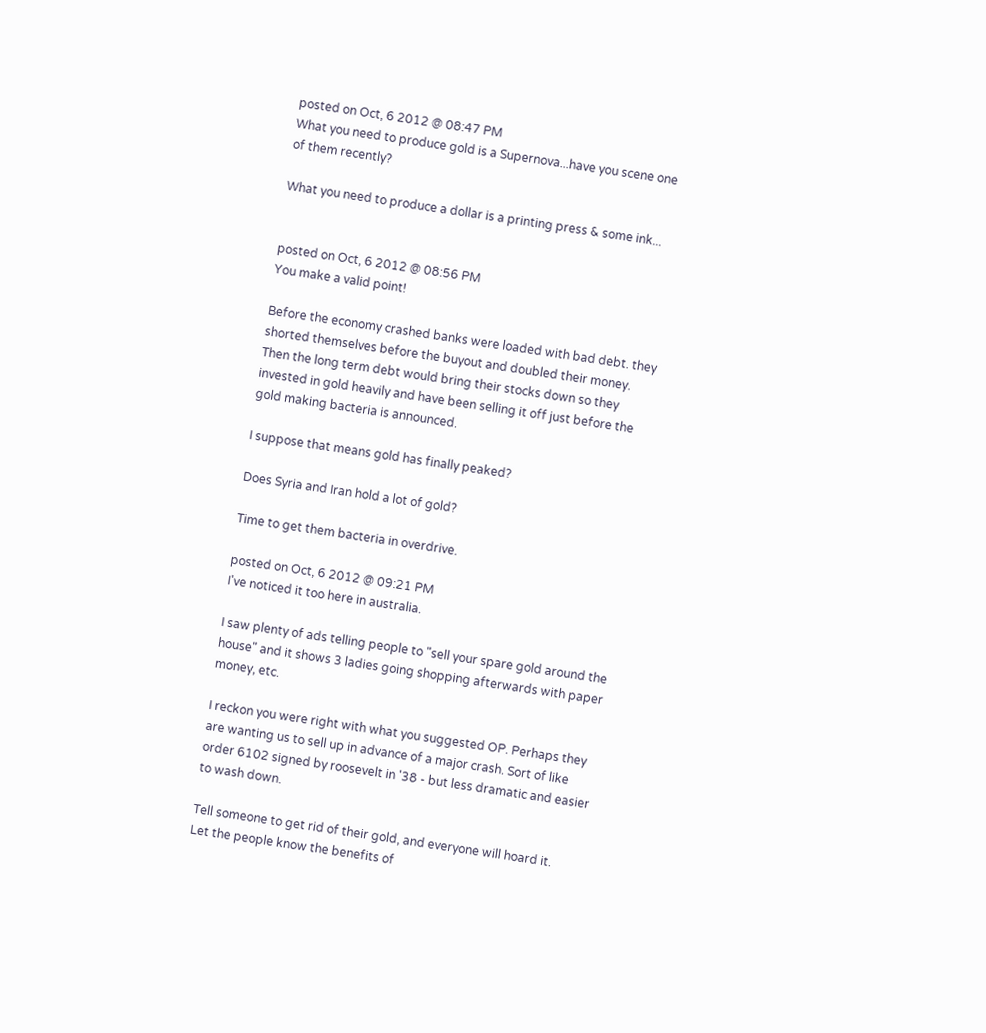posted on Oct, 6 2012 @ 08:47 PM
What you need to produce gold is a Supernova...have you scene one of them recently?

What you need to produce a dollar is a printing press & some ink...


posted on Oct, 6 2012 @ 08:56 PM
You make a valid point!

Before the economy crashed banks were loaded with bad debt. they shorted themselves before the buyout and doubled their money. Then the long term debt would bring their stocks down so they invested in gold heavily and have been selling it off just before the gold making bacteria is announced.

I suppose that means gold has finally peaked?

Does Syria and Iran hold a lot of gold?

Time to get them bacteria in overdrive.

posted on Oct, 6 2012 @ 09:21 PM
I've noticed it too here in australia.

I saw plenty of ads telling people to "sell your spare gold around the house" and it shows 3 ladies going shopping afterwards with paper money, etc.

I reckon you were right with what you suggested OP. Perhaps they are wanting us to sell up in advance of a major crash. Sort of like order 6102 signed by roosevelt in '38 - but less dramatic and easier to wash down.

Tell someone to get rid of their gold, and everyone will hoard it.
Let the people know the benefits of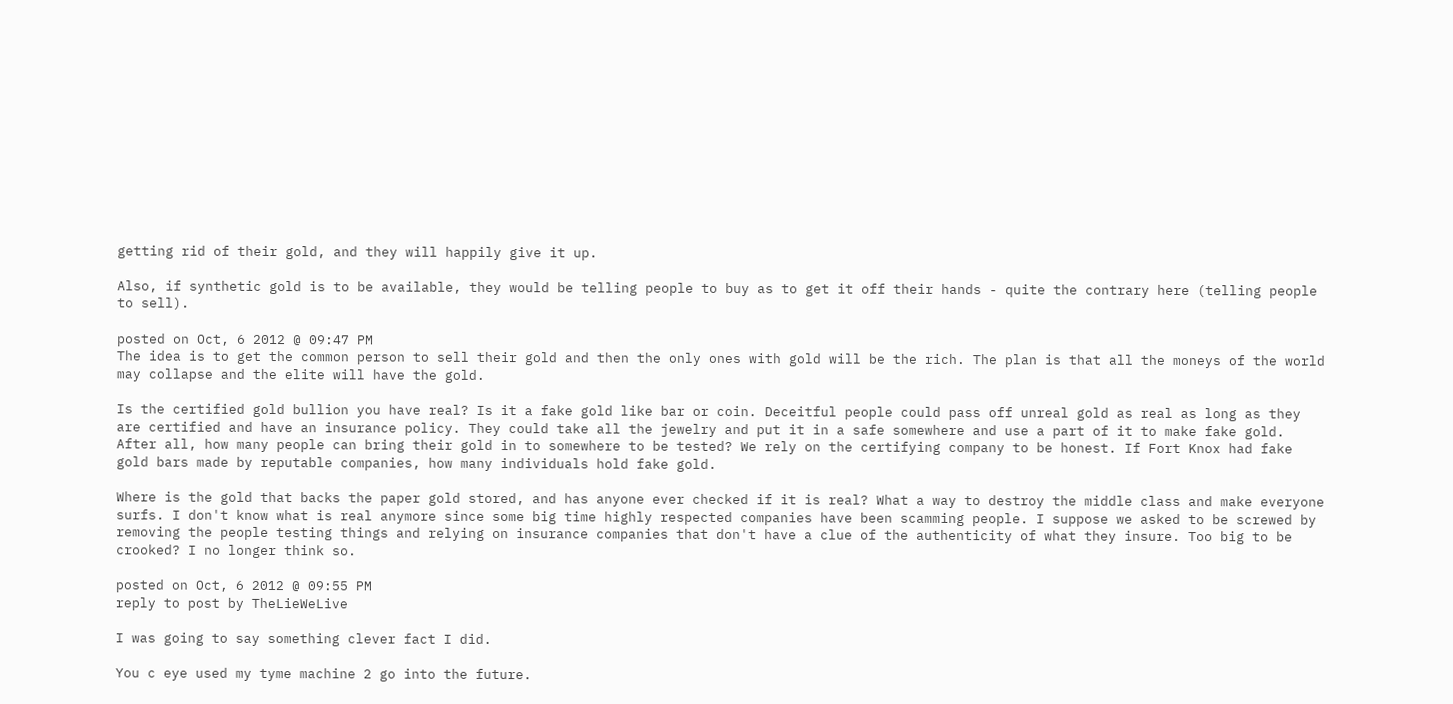getting rid of their gold, and they will happily give it up.

Also, if synthetic gold is to be available, they would be telling people to buy as to get it off their hands - quite the contrary here (telling people to sell).

posted on Oct, 6 2012 @ 09:47 PM
The idea is to get the common person to sell their gold and then the only ones with gold will be the rich. The plan is that all the moneys of the world may collapse and the elite will have the gold.

Is the certified gold bullion you have real? Is it a fake gold like bar or coin. Deceitful people could pass off unreal gold as real as long as they are certified and have an insurance policy. They could take all the jewelry and put it in a safe somewhere and use a part of it to make fake gold. After all, how many people can bring their gold in to somewhere to be tested? We rely on the certifying company to be honest. If Fort Knox had fake gold bars made by reputable companies, how many individuals hold fake gold.

Where is the gold that backs the paper gold stored, and has anyone ever checked if it is real? What a way to destroy the middle class and make everyone surfs. I don't know what is real anymore since some big time highly respected companies have been scamming people. I suppose we asked to be screwed by removing the people testing things and relying on insurance companies that don't have a clue of the authenticity of what they insure. Too big to be crooked? I no longer think so.

posted on Oct, 6 2012 @ 09:55 PM
reply to post by TheLieWeLive

I was going to say something clever fact I did.

You c eye used my tyme machine 2 go into the future.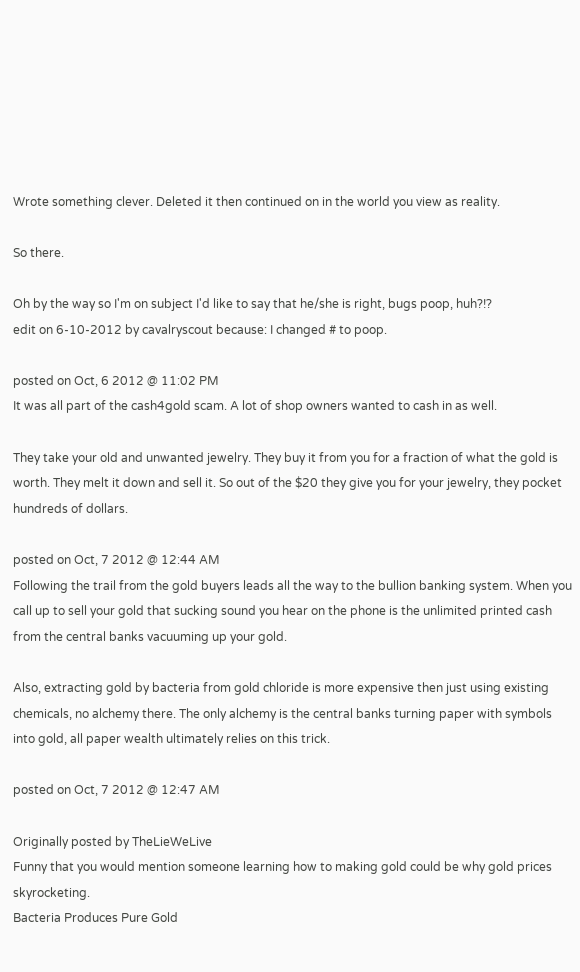Wrote something clever. Deleted it then continued on in the world you view as reality.

So there.

Oh by the way so I'm on subject I'd like to say that he/she is right, bugs poop, huh?!?
edit on 6-10-2012 by cavalryscout because: I changed # to poop.

posted on Oct, 6 2012 @ 11:02 PM
It was all part of the cash4gold scam. A lot of shop owners wanted to cash in as well.

They take your old and unwanted jewelry. They buy it from you for a fraction of what the gold is worth. They melt it down and sell it. So out of the $20 they give you for your jewelry, they pocket hundreds of dollars.

posted on Oct, 7 2012 @ 12:44 AM
Following the trail from the gold buyers leads all the way to the bullion banking system. When you call up to sell your gold that sucking sound you hear on the phone is the unlimited printed cash from the central banks vacuuming up your gold.

Also, extracting gold by bacteria from gold chloride is more expensive then just using existing chemicals, no alchemy there. The only alchemy is the central banks turning paper with symbols into gold, all paper wealth ultimately relies on this trick.

posted on Oct, 7 2012 @ 12:47 AM

Originally posted by TheLieWeLive
Funny that you would mention someone learning how to making gold could be why gold prices skyrocketing.
Bacteria Produces Pure Gold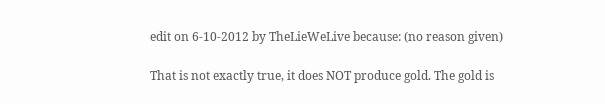edit on 6-10-2012 by TheLieWeLive because: (no reason given)

That is not exactly true, it does NOT produce gold. The gold is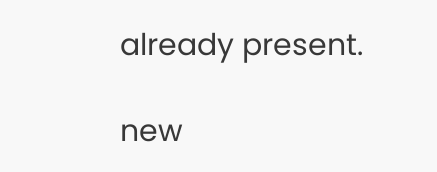already present.

new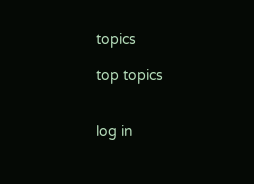topics

top topics


log in